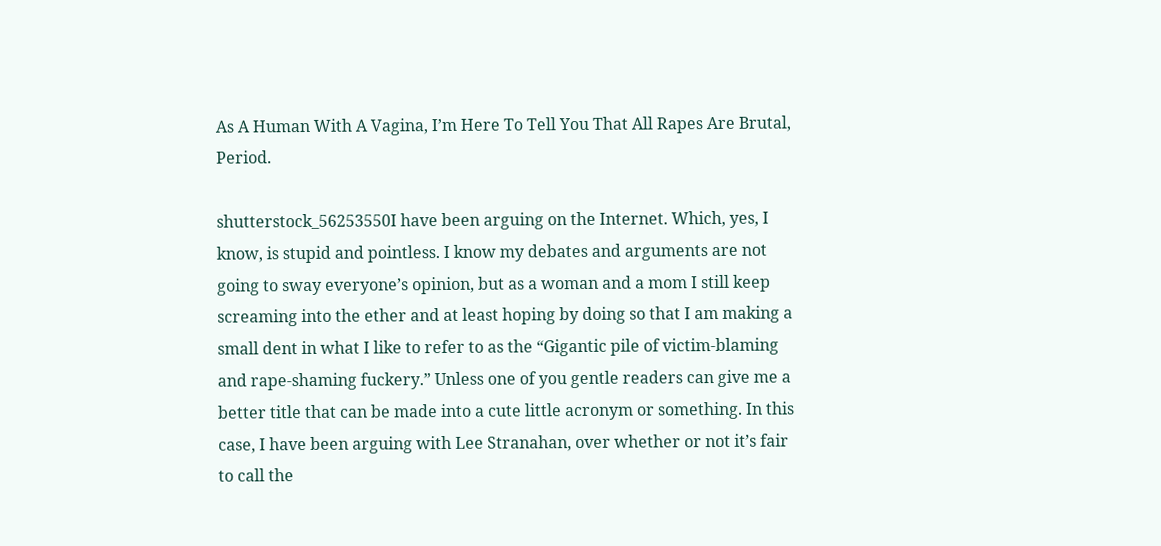As A Human With A Vagina, I’m Here To Tell You That All Rapes Are Brutal, Period.

shutterstock_56253550I have been arguing on the Internet. Which, yes, I know, is stupid and pointless. I know my debates and arguments are not going to sway everyone’s opinion, but as a woman and a mom I still keep screaming into the ether and at least hoping by doing so that I am making a small dent in what I like to refer to as the “Gigantic pile of victim-blaming and rape-shaming fuckery.” Unless one of you gentle readers can give me a better title that can be made into a cute little acronym or something. In this case, I have been arguing with Lee Stranahan, over whether or not it’s fair to call the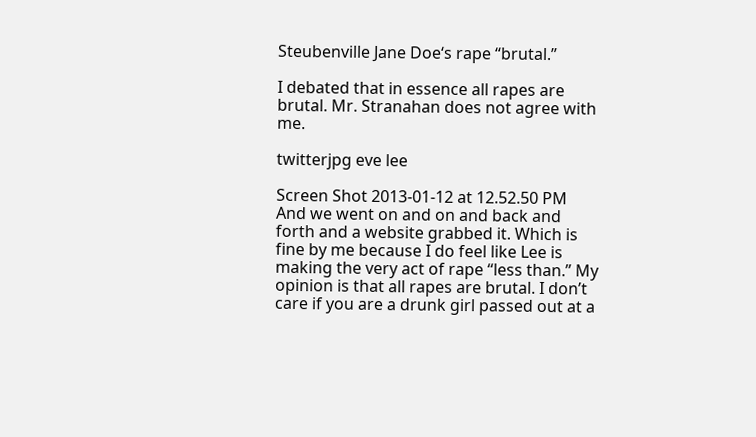Steubenville Jane Doe‘s rape “brutal.”

I debated that in essence all rapes are brutal. Mr. Stranahan does not agree with me.

twitterjpg eve lee

Screen Shot 2013-01-12 at 12.52.50 PM
And we went on and on and back and forth and a website grabbed it. Which is fine by me because I do feel like Lee is making the very act of rape “less than.” My opinion is that all rapes are brutal. I don’t care if you are a drunk girl passed out at a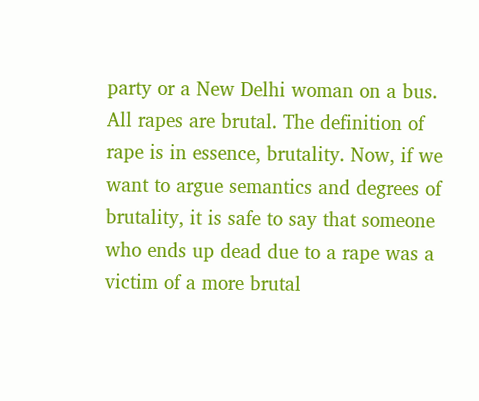party or a New Delhi woman on a bus. All rapes are brutal. The definition of rape is in essence, brutality. Now, if we want to argue semantics and degrees of brutality, it is safe to say that someone who ends up dead due to a rape was a victim of a more brutal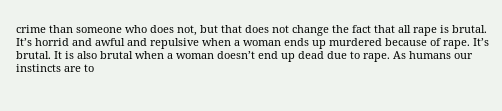crime than someone who does not, but that does not change the fact that all rape is brutal. It’s horrid and awful and repulsive when a woman ends up murdered because of rape. It’s brutal. It is also brutal when a woman doesn’t end up dead due to rape. As humans our instincts are to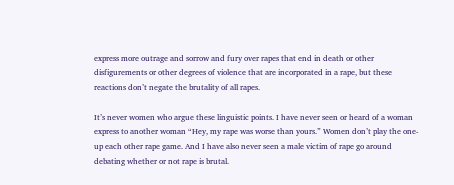express more outrage and sorrow and fury over rapes that end in death or other disfigurements or other degrees of violence that are incorporated in a rape, but these reactions don’t negate the brutality of all rapes.

It’s never women who argue these linguistic points. I have never seen or heard of a woman express to another woman “Hey, my rape was worse than yours.” Women don’t play the one-up each other rape game. And I have also never seen a male victim of rape go around  debating whether or not rape is brutal.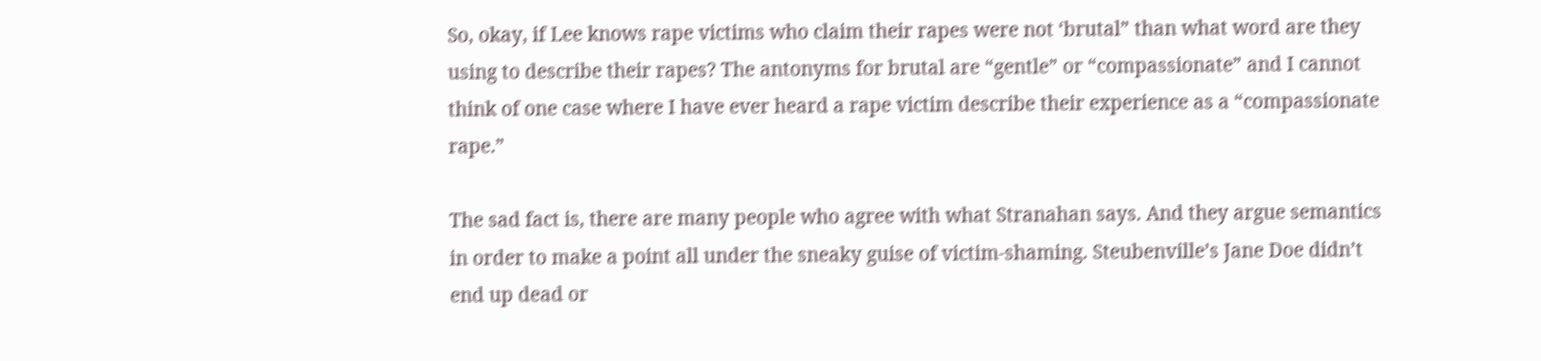So, okay, if Lee knows rape victims who claim their rapes were not ‘brutal” than what word are they using to describe their rapes? The antonyms for brutal are “gentle” or “compassionate” and I cannot think of one case where I have ever heard a rape victim describe their experience as a “compassionate rape.”

The sad fact is, there are many people who agree with what Stranahan says. And they argue semantics in order to make a point all under the sneaky guise of victim-shaming. Steubenville’s Jane Doe didn’t end up dead or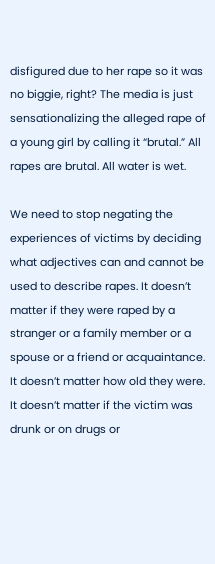disfigured due to her rape so it was no biggie, right? The media is just sensationalizing the alleged rape of a young girl by calling it “brutal.” All rapes are brutal. All water is wet.

We need to stop negating the experiences of victims by deciding what adjectives can and cannot be used to describe rapes. It doesn’t matter if they were raped by a stranger or a family member or a spouse or a friend or acquaintance. It doesn’t matter how old they were. It doesn’t matter if the victim was drunk or on drugs or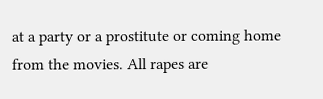at a party or a prostitute or coming home from the movies. All rapes are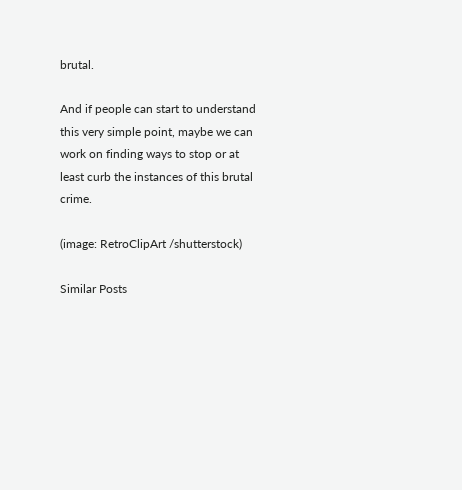brutal.

And if people can start to understand this very simple point, maybe we can work on finding ways to stop or at least curb the instances of this brutal crime.

(image: RetroClipArt /shutterstock)

Similar Posts